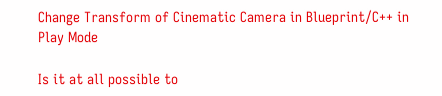Change Transform of Cinematic Camera in Blueprint/C++ in Play Mode

Is it at all possible to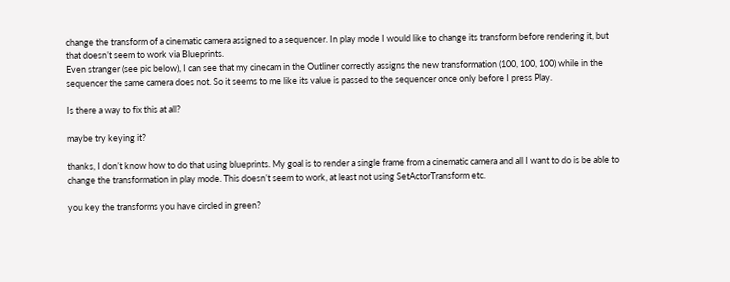change the transform of a cinematic camera assigned to a sequencer. In play mode I would like to change its transform before rendering it, but that doesn’t seem to work via Blueprints.
Even stranger (see pic below), I can see that my cinecam in the Outliner correctly assigns the new transformation (100, 100, 100) while in the sequencer the same camera does not. So it seems to me like its value is passed to the sequencer once only before I press Play.

Is there a way to fix this at all?

maybe try keying it?

thanks, I don’t know how to do that using blueprints. My goal is to render a single frame from a cinematic camera and all I want to do is be able to change the transformation in play mode. This doesn’t seem to work, at least not using SetActorTransform etc.

you key the transforms you have circled in green?